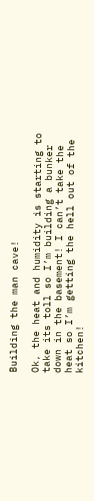Building the man cave!

Ok, the heat and humidity is starting to take its toll so I’m building a bunker down in the basement! I can’t take the heat so I’m getting the hell out of the kitchen!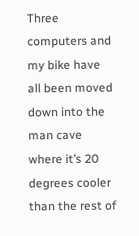Three computers and my bike have all been moved down into the man cave where it’s 20 degrees cooler than the rest of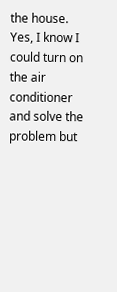the house. Yes, I know I could turn on the air conditioner and solve the problem but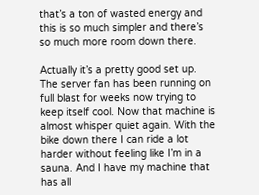that’s a ton of wasted energy and this is so much simpler and there’s so much more room down there.

Actually it’s a pretty good set up. The server fan has been running on full blast for weeks now trying to keep itself cool. Now that machine is almost whisper quiet again. With the bike down there I can ride a lot harder without feeling like I’m in a sauna. And I have my machine that has all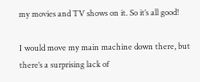my movies and TV shows on it. So it’s all good!

I would move my main machine down there, but there’s a surprising lack of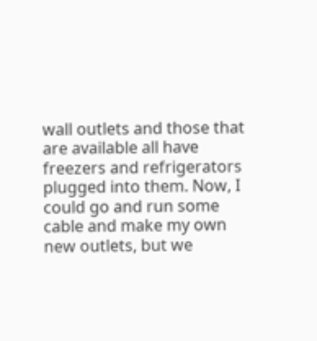wall outlets and those that are available all have freezers and refrigerators plugged into them. Now, I could go and run some cable and make my own new outlets, but we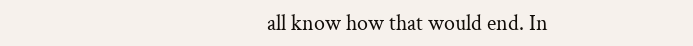all know how that would end. In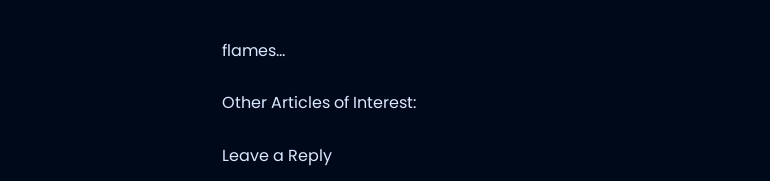flames…

Other Articles of Interest:

Leave a Reply